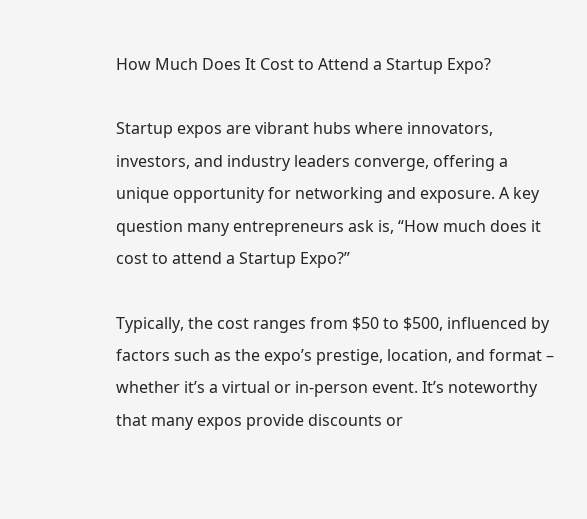How Much Does It Cost to Attend a Startup Expo?

Startup expos are vibrant hubs where innovators, investors, and industry leaders converge, offering a unique opportunity for networking and exposure. A key question many entrepreneurs ask is, “How much does it cost to attend a Startup Expo?”

Typically, the cost ranges from $50 to $500, influenced by factors such as the expo’s prestige, location, and format – whether it’s a virtual or in-person event. It’s noteworthy that many expos provide discounts or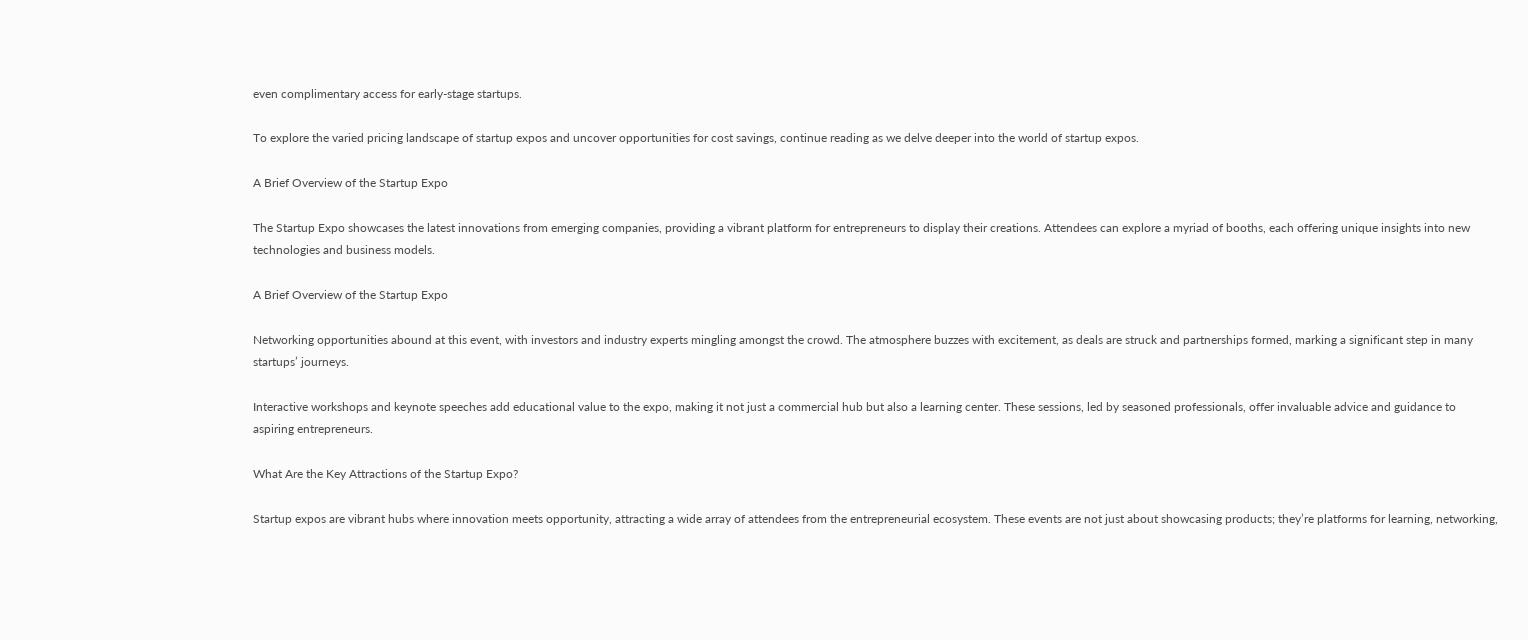even complimentary access for early-stage startups.

To explore the varied pricing landscape of startup expos and uncover opportunities for cost savings, continue reading as we delve deeper into the world of startup expos.

A Brief Overview of the Startup Expo

The Startup Expo showcases the latest innovations from emerging companies, providing a vibrant platform for entrepreneurs to display their creations. Attendees can explore a myriad of booths, each offering unique insights into new technologies and business models.

A Brief Overview of the Startup Expo

Networking opportunities abound at this event, with investors and industry experts mingling amongst the crowd. The atmosphere buzzes with excitement, as deals are struck and partnerships formed, marking a significant step in many startups’ journeys.

Interactive workshops and keynote speeches add educational value to the expo, making it not just a commercial hub but also a learning center. These sessions, led by seasoned professionals, offer invaluable advice and guidance to aspiring entrepreneurs.

What Are the Key Attractions of the Startup Expo?

Startup expos are vibrant hubs where innovation meets opportunity, attracting a wide array of attendees from the entrepreneurial ecosystem. These events are not just about showcasing products; they’re platforms for learning, networking,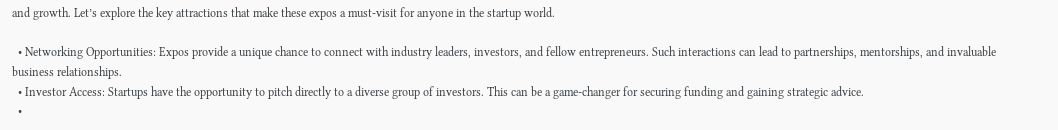and growth. Let’s explore the key attractions that make these expos a must-visit for anyone in the startup world.

  • Networking Opportunities: Expos provide a unique chance to connect with industry leaders, investors, and fellow entrepreneurs. Such interactions can lead to partnerships, mentorships, and invaluable business relationships.
  • Investor Access: Startups have the opportunity to pitch directly to a diverse group of investors. This can be a game-changer for securing funding and gaining strategic advice.
  •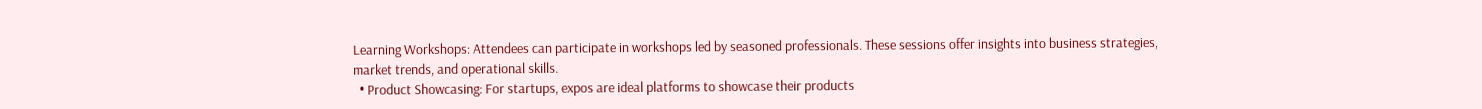Learning Workshops: Attendees can participate in workshops led by seasoned professionals. These sessions offer insights into business strategies, market trends, and operational skills.
  • Product Showcasing: For startups, expos are ideal platforms to showcase their products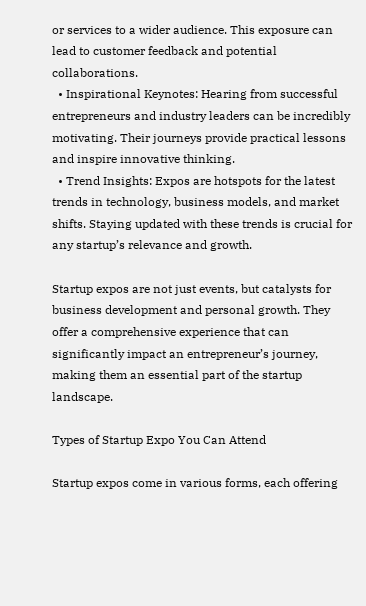or services to a wider audience. This exposure can lead to customer feedback and potential collaborations.
  • Inspirational Keynotes: Hearing from successful entrepreneurs and industry leaders can be incredibly motivating. Their journeys provide practical lessons and inspire innovative thinking.
  • Trend Insights: Expos are hotspots for the latest trends in technology, business models, and market shifts. Staying updated with these trends is crucial for any startup’s relevance and growth.

Startup expos are not just events, but catalysts for business development and personal growth. They offer a comprehensive experience that can significantly impact an entrepreneur’s journey, making them an essential part of the startup landscape.

Types of Startup Expo You Can Attend

Startup expos come in various forms, each offering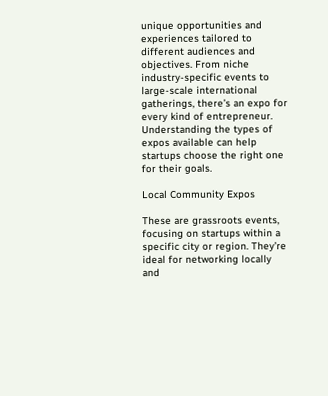unique opportunities and experiences tailored to different audiences and objectives. From niche industry-specific events to large-scale international gatherings, there’s an expo for every kind of entrepreneur. Understanding the types of expos available can help startups choose the right one for their goals.

Local Community Expos

These are grassroots events, focusing on startups within a specific city or region. They’re ideal for networking locally and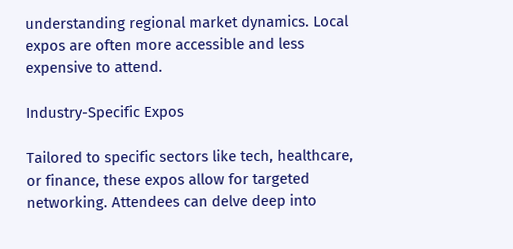understanding regional market dynamics. Local expos are often more accessible and less expensive to attend.

Industry-Specific Expos

Tailored to specific sectors like tech, healthcare, or finance, these expos allow for targeted networking. Attendees can delve deep into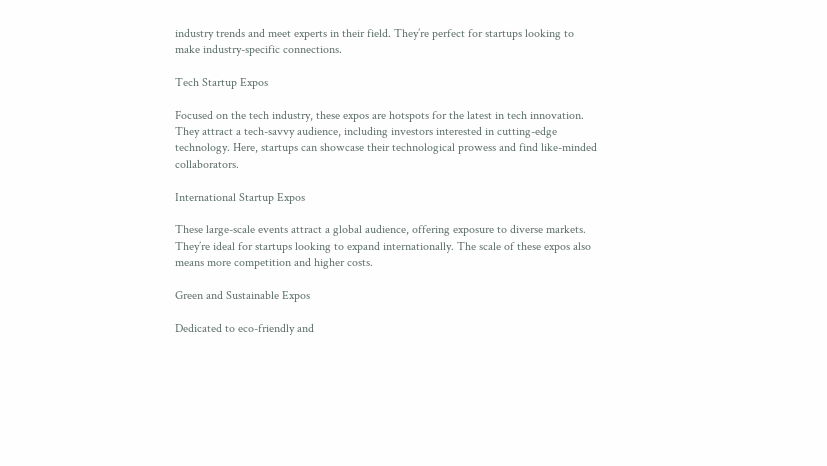industry trends and meet experts in their field. They’re perfect for startups looking to make industry-specific connections.

Tech Startup Expos

Focused on the tech industry, these expos are hotspots for the latest in tech innovation. They attract a tech-savvy audience, including investors interested in cutting-edge technology. Here, startups can showcase their technological prowess and find like-minded collaborators.

International Startup Expos

These large-scale events attract a global audience, offering exposure to diverse markets. They’re ideal for startups looking to expand internationally. The scale of these expos also means more competition and higher costs.

Green and Sustainable Expos

Dedicated to eco-friendly and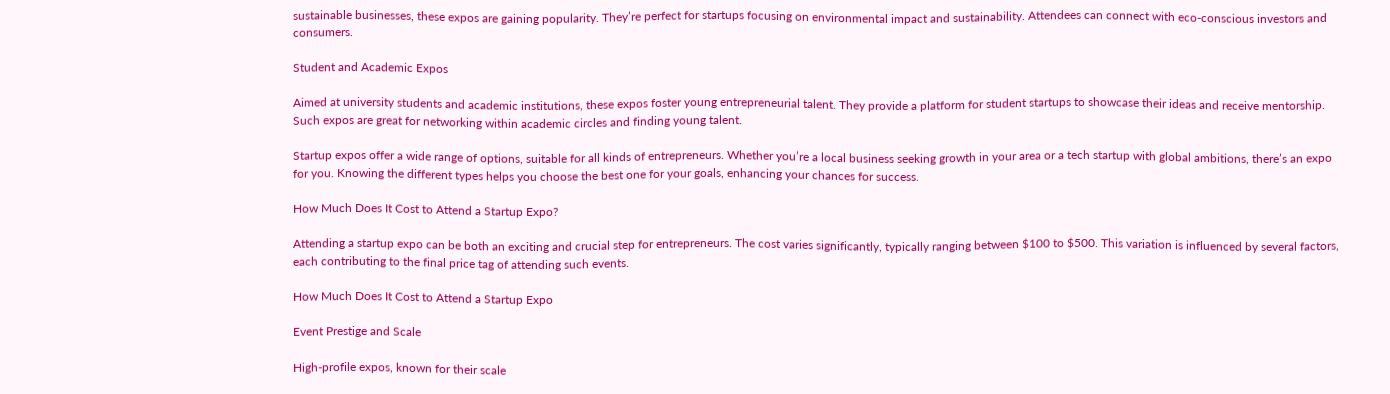sustainable businesses, these expos are gaining popularity. They’re perfect for startups focusing on environmental impact and sustainability. Attendees can connect with eco-conscious investors and consumers.

Student and Academic Expos

Aimed at university students and academic institutions, these expos foster young entrepreneurial talent. They provide a platform for student startups to showcase their ideas and receive mentorship. Such expos are great for networking within academic circles and finding young talent.

Startup expos offer a wide range of options, suitable for all kinds of entrepreneurs. Whether you’re a local business seeking growth in your area or a tech startup with global ambitions, there’s an expo for you. Knowing the different types helps you choose the best one for your goals, enhancing your chances for success.

How Much Does It Cost to Attend a Startup Expo?

Attending a startup expo can be both an exciting and crucial step for entrepreneurs. The cost varies significantly, typically ranging between $100 to $500. This variation is influenced by several factors, each contributing to the final price tag of attending such events.

How Much Does It Cost to Attend a Startup Expo

Event Prestige and Scale

High-profile expos, known for their scale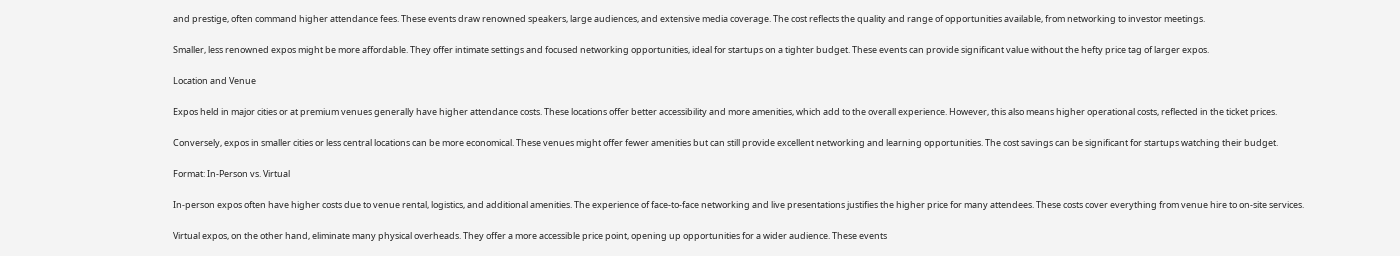and prestige, often command higher attendance fees. These events draw renowned speakers, large audiences, and extensive media coverage. The cost reflects the quality and range of opportunities available, from networking to investor meetings.

Smaller, less renowned expos might be more affordable. They offer intimate settings and focused networking opportunities, ideal for startups on a tighter budget. These events can provide significant value without the hefty price tag of larger expos.

Location and Venue

Expos held in major cities or at premium venues generally have higher attendance costs. These locations offer better accessibility and more amenities, which add to the overall experience. However, this also means higher operational costs, reflected in the ticket prices.

Conversely, expos in smaller cities or less central locations can be more economical. These venues might offer fewer amenities but can still provide excellent networking and learning opportunities. The cost savings can be significant for startups watching their budget.

Format: In-Person vs. Virtual

In-person expos often have higher costs due to venue rental, logistics, and additional amenities. The experience of face-to-face networking and live presentations justifies the higher price for many attendees. These costs cover everything from venue hire to on-site services.

Virtual expos, on the other hand, eliminate many physical overheads. They offer a more accessible price point, opening up opportunities for a wider audience. These events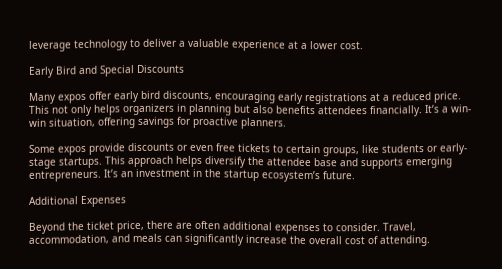leverage technology to deliver a valuable experience at a lower cost.

Early Bird and Special Discounts

Many expos offer early bird discounts, encouraging early registrations at a reduced price. This not only helps organizers in planning but also benefits attendees financially. It’s a win-win situation, offering savings for proactive planners.

Some expos provide discounts or even free tickets to certain groups, like students or early-stage startups. This approach helps diversify the attendee base and supports emerging entrepreneurs. It’s an investment in the startup ecosystem’s future.

Additional Expenses

Beyond the ticket price, there are often additional expenses to consider. Travel, accommodation, and meals can significantly increase the overall cost of attending.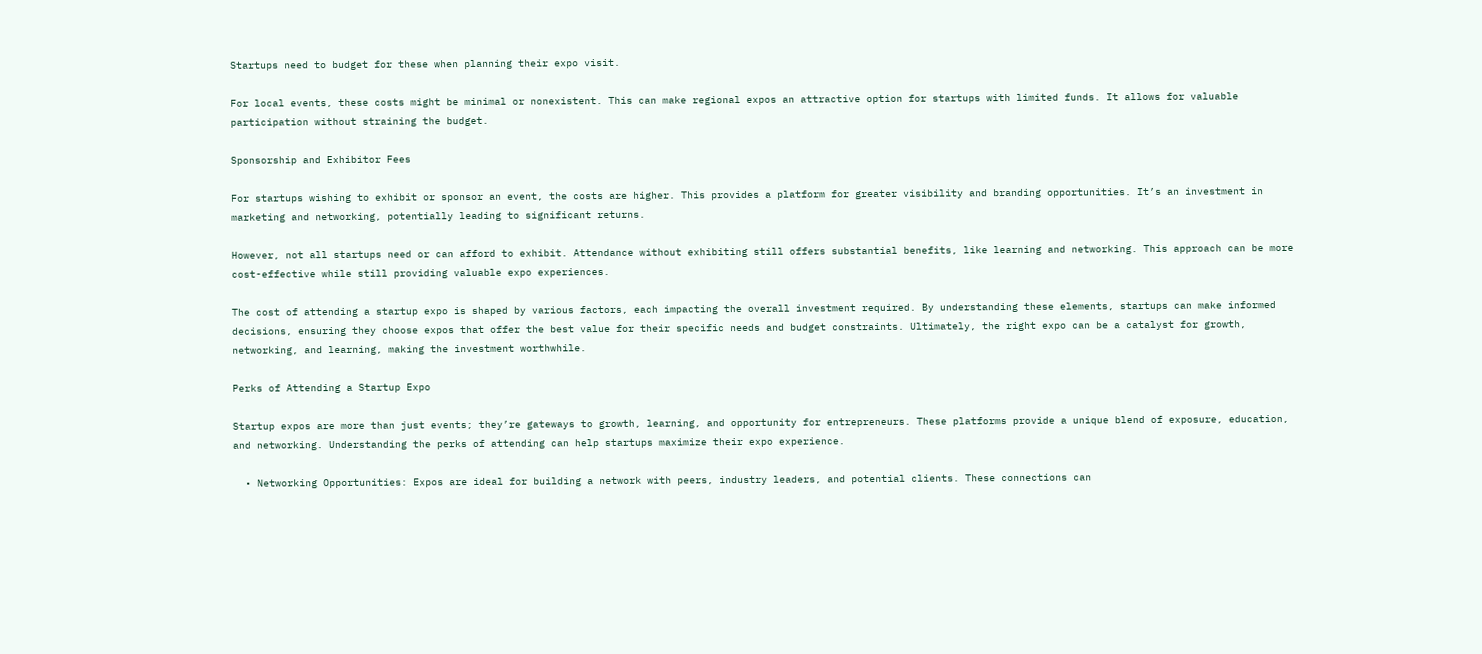Startups need to budget for these when planning their expo visit.

For local events, these costs might be minimal or nonexistent. This can make regional expos an attractive option for startups with limited funds. It allows for valuable participation without straining the budget.

Sponsorship and Exhibitor Fees

For startups wishing to exhibit or sponsor an event, the costs are higher. This provides a platform for greater visibility and branding opportunities. It’s an investment in marketing and networking, potentially leading to significant returns.

However, not all startups need or can afford to exhibit. Attendance without exhibiting still offers substantial benefits, like learning and networking. This approach can be more cost-effective while still providing valuable expo experiences.

The cost of attending a startup expo is shaped by various factors, each impacting the overall investment required. By understanding these elements, startups can make informed decisions, ensuring they choose expos that offer the best value for their specific needs and budget constraints. Ultimately, the right expo can be a catalyst for growth, networking, and learning, making the investment worthwhile.

Perks of Attending a Startup Expo

Startup expos are more than just events; they’re gateways to growth, learning, and opportunity for entrepreneurs. These platforms provide a unique blend of exposure, education, and networking. Understanding the perks of attending can help startups maximize their expo experience.

  • Networking Opportunities: Expos are ideal for building a network with peers, industry leaders, and potential clients. These connections can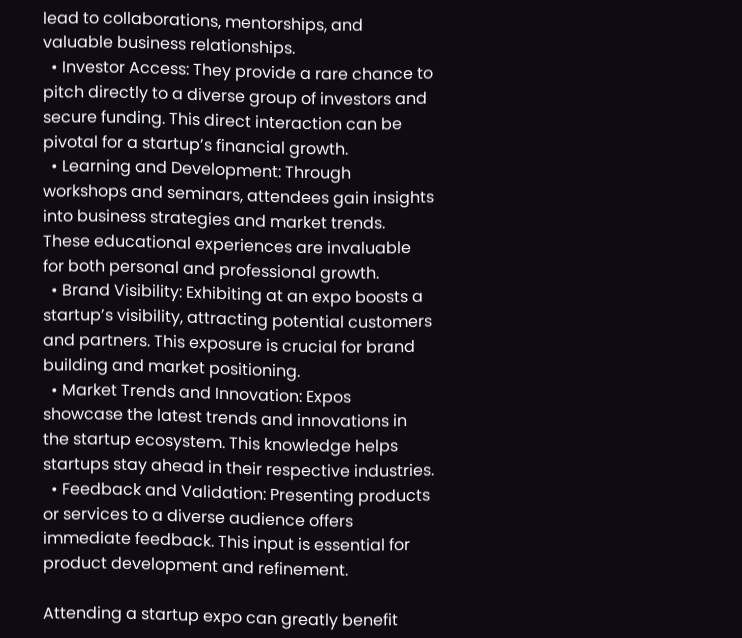lead to collaborations, mentorships, and valuable business relationships.
  • Investor Access: They provide a rare chance to pitch directly to a diverse group of investors and secure funding. This direct interaction can be pivotal for a startup’s financial growth.
  • Learning and Development: Through workshops and seminars, attendees gain insights into business strategies and market trends. These educational experiences are invaluable for both personal and professional growth.
  • Brand Visibility: Exhibiting at an expo boosts a startup’s visibility, attracting potential customers and partners. This exposure is crucial for brand building and market positioning.
  • Market Trends and Innovation: Expos showcase the latest trends and innovations in the startup ecosystem. This knowledge helps startups stay ahead in their respective industries.
  • Feedback and Validation: Presenting products or services to a diverse audience offers immediate feedback. This input is essential for product development and refinement.

Attending a startup expo can greatly benefit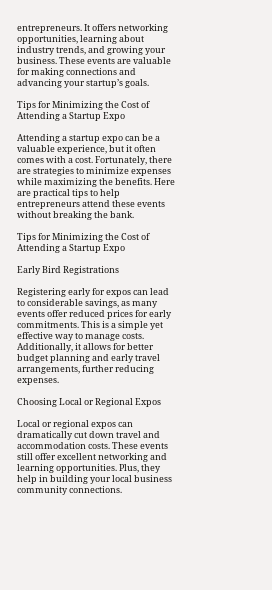entrepreneurs. It offers networking opportunities, learning about industry trends, and growing your business. These events are valuable for making connections and advancing your startup’s goals.

Tips for Minimizing the Cost of Attending a Startup Expo

Attending a startup expo can be a valuable experience, but it often comes with a cost. Fortunately, there are strategies to minimize expenses while maximizing the benefits. Here are practical tips to help entrepreneurs attend these events without breaking the bank.

Tips for Minimizing the Cost of Attending a Startup Expo

Early Bird Registrations

Registering early for expos can lead to considerable savings, as many events offer reduced prices for early commitments. This is a simple yet effective way to manage costs. Additionally, it allows for better budget planning and early travel arrangements, further reducing expenses.

Choosing Local or Regional Expos

Local or regional expos can dramatically cut down travel and accommodation costs. These events still offer excellent networking and learning opportunities. Plus, they help in building your local business community connections.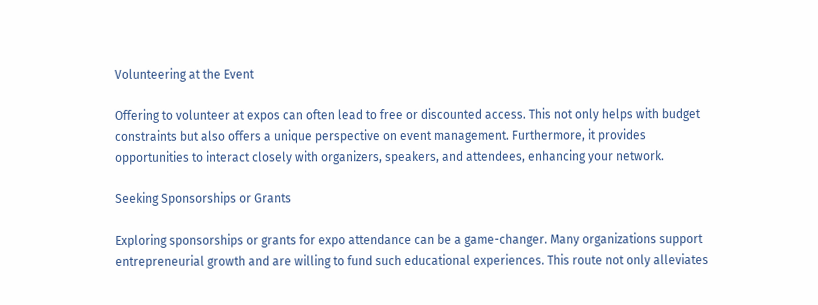Volunteering at the Event

Offering to volunteer at expos can often lead to free or discounted access. This not only helps with budget constraints but also offers a unique perspective on event management. Furthermore, it provides opportunities to interact closely with organizers, speakers, and attendees, enhancing your network.

Seeking Sponsorships or Grants

Exploring sponsorships or grants for expo attendance can be a game-changer. Many organizations support entrepreneurial growth and are willing to fund such educational experiences. This route not only alleviates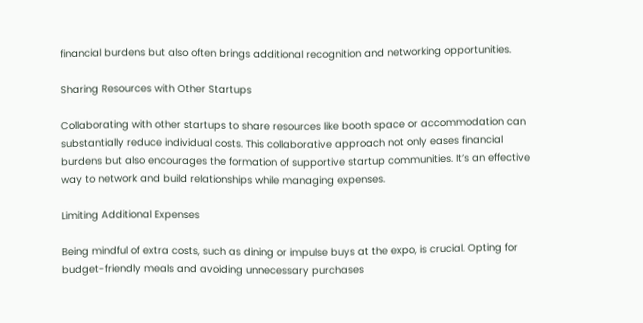financial burdens but also often brings additional recognition and networking opportunities.

Sharing Resources with Other Startups

Collaborating with other startups to share resources like booth space or accommodation can substantially reduce individual costs. This collaborative approach not only eases financial burdens but also encourages the formation of supportive startup communities. It’s an effective way to network and build relationships while managing expenses.

Limiting Additional Expenses

Being mindful of extra costs, such as dining or impulse buys at the expo, is crucial. Opting for budget-friendly meals and avoiding unnecessary purchases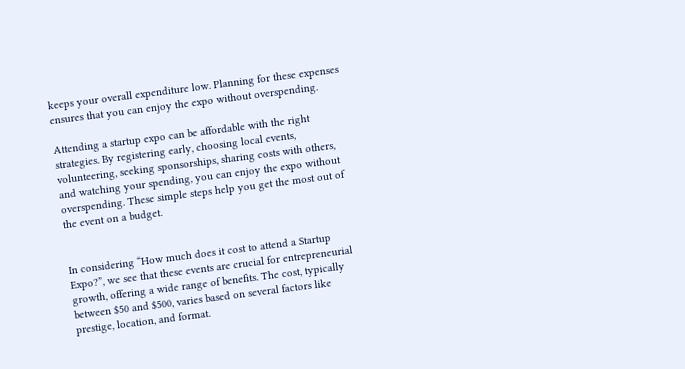keeps your overall expenditure low. Planning for these expenses ensures that you can enjoy the expo without overspending.

Attending a startup expo can be affordable with the right strategies. By registering early, choosing local events, volunteering, seeking sponsorships, sharing costs with others, and watching your spending, you can enjoy the expo without overspending. These simple steps help you get the most out of the event on a budget.


In considering “How much does it cost to attend a Startup Expo?”, we see that these events are crucial for entrepreneurial growth, offering a wide range of benefits. The cost, typically between $50 and $500, varies based on several factors like prestige, location, and format.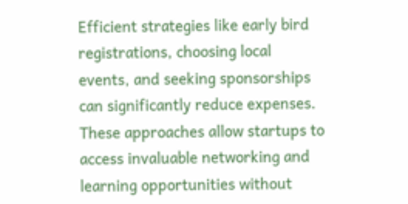Efficient strategies like early bird registrations, choosing local events, and seeking sponsorships can significantly reduce expenses. These approaches allow startups to access invaluable networking and learning opportunities without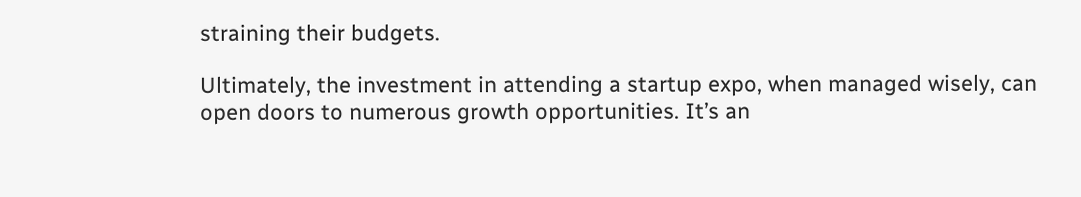straining their budgets.

Ultimately, the investment in attending a startup expo, when managed wisely, can open doors to numerous growth opportunities. It’s an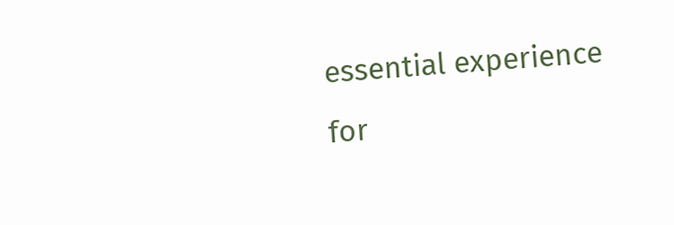essential experience for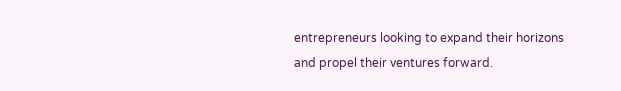entrepreneurs looking to expand their horizons and propel their ventures forward.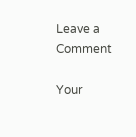Leave a Comment

Your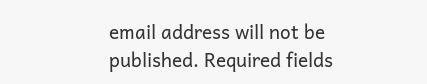email address will not be published. Required fields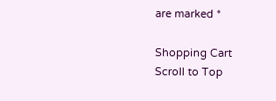are marked *

Shopping Cart
Scroll to Top